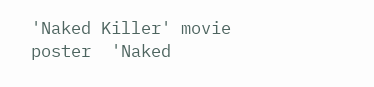'Naked Killer' movie poster  'Naked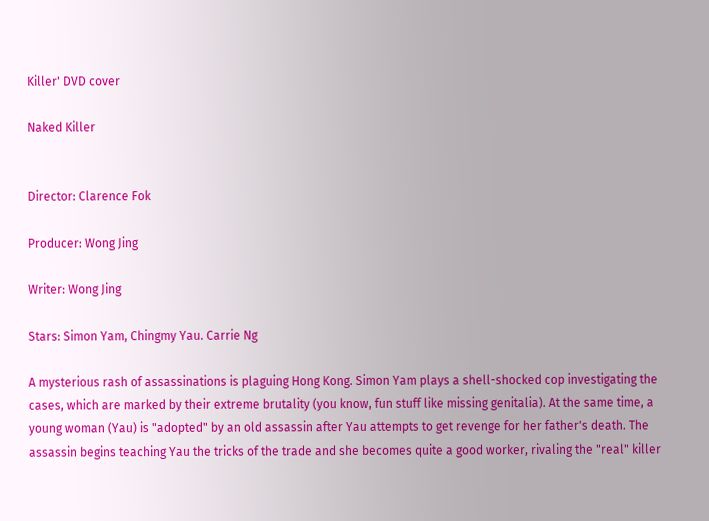Killer' DVD cover

Naked Killer


Director: Clarence Fok

Producer: Wong Jing

Writer: Wong Jing

Stars: Simon Yam, Chingmy Yau. Carrie Ng

A mysterious rash of assassinations is plaguing Hong Kong. Simon Yam plays a shell-shocked cop investigating the cases, which are marked by their extreme brutality (you know, fun stuff like missing genitalia). At the same time, a young woman (Yau) is "adopted" by an old assassin after Yau attempts to get revenge for her father's death. The assassin begins teaching Yau the tricks of the trade and she becomes quite a good worker, rivaling the "real" killer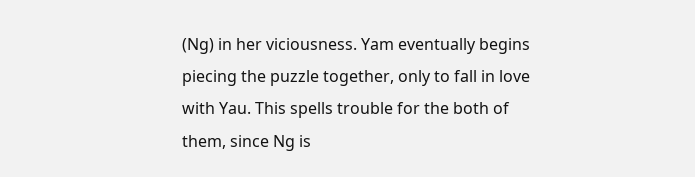(Ng) in her viciousness. Yam eventually begins piecing the puzzle together, only to fall in love with Yau. This spells trouble for the both of them, since Ng is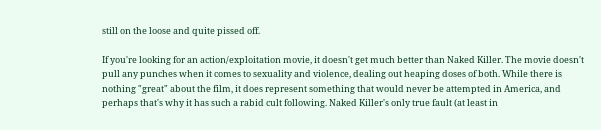still on the loose and quite pissed off.

If you're looking for an action/exploitation movie, it doesn't get much better than Naked Killer. The movie doesn't pull any punches when it comes to sexuality and violence, dealing out heaping doses of both. While there is nothing "great" about the film, it does represent something that would never be attempted in America, and perhaps that's why it has such a rabid cult following. Naked Killer's only true fault (at least in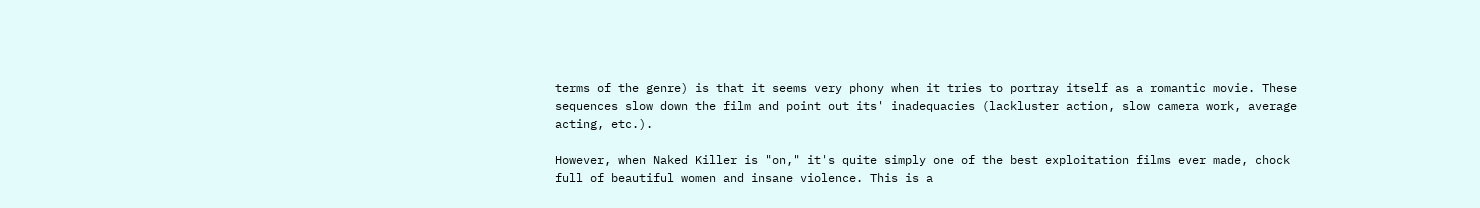terms of the genre) is that it seems very phony when it tries to portray itself as a romantic movie. These sequences slow down the film and point out its' inadequacies (lackluster action, slow camera work, average acting, etc.).

However, when Naked Killer is "on," it's quite simply one of the best exploitation films ever made, chock full of beautiful women and insane violence. This is a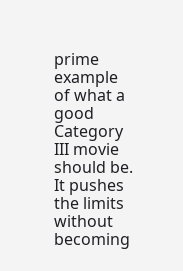prime example of what a good Category III movie should be. It pushes the limits without becoming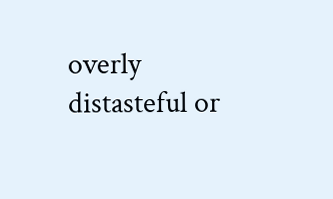overly distasteful or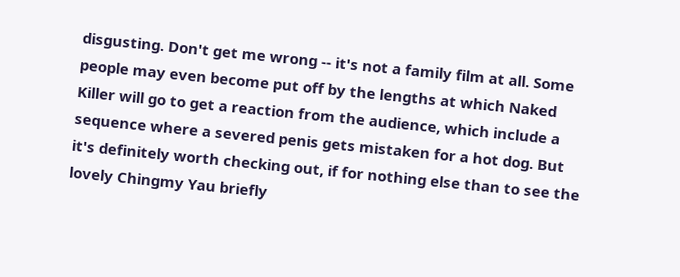disgusting. Don't get me wrong -- it's not a family film at all. Some people may even become put off by the lengths at which Naked Killer will go to get a reaction from the audience, which include a sequence where a severed penis gets mistaken for a hot dog. But it's definitely worth checking out, if for nothing else than to see the lovely Chingmy Yau briefly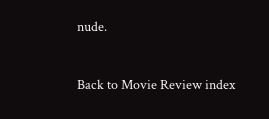nude.


Back to Movie Review index